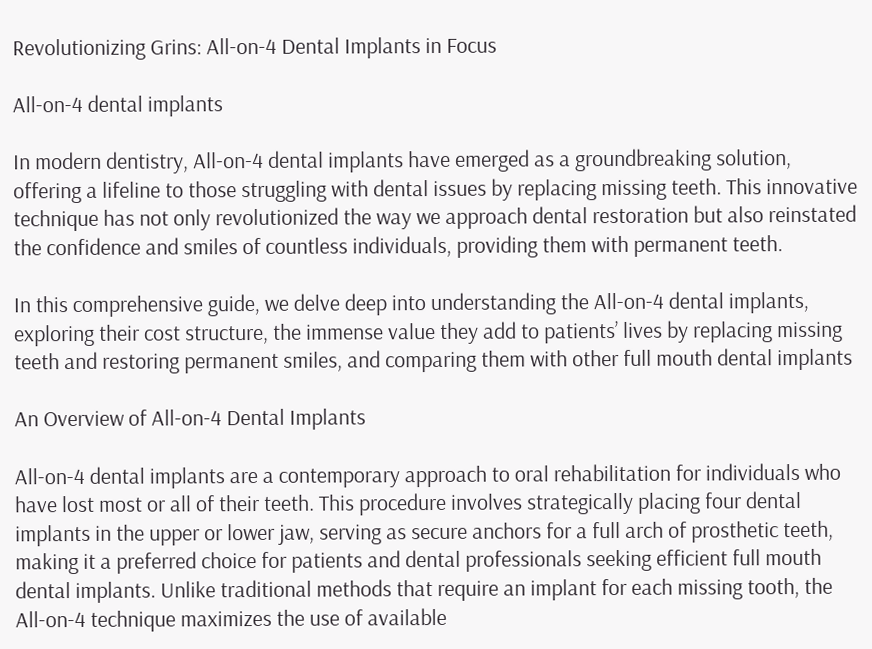Revolutionizing Grins: All-on-4 Dental Implants in Focus

All-on-4 dental implants

In modern dentistry, All-on-4 dental implants have emerged as a groundbreaking solution, offering a lifeline to those struggling with dental issues by replacing missing teeth. This innovative technique has not only revolutionized the way we approach dental restoration but also reinstated the confidence and smiles of countless individuals, providing them with permanent teeth.

In this comprehensive guide, we delve deep into understanding the All-on-4 dental implants, exploring their cost structure, the immense value they add to patients’ lives by replacing missing teeth and restoring permanent smiles, and comparing them with other full mouth dental implants

An Overview of All-on-4 Dental Implants

All-on-4 dental implants are a contemporary approach to oral rehabilitation for individuals who have lost most or all of their teeth. This procedure involves strategically placing four dental implants in the upper or lower jaw, serving as secure anchors for a full arch of prosthetic teeth, making it a preferred choice for patients and dental professionals seeking efficient full mouth dental implants. Unlike traditional methods that require an implant for each missing tooth, the All-on-4 technique maximizes the use of available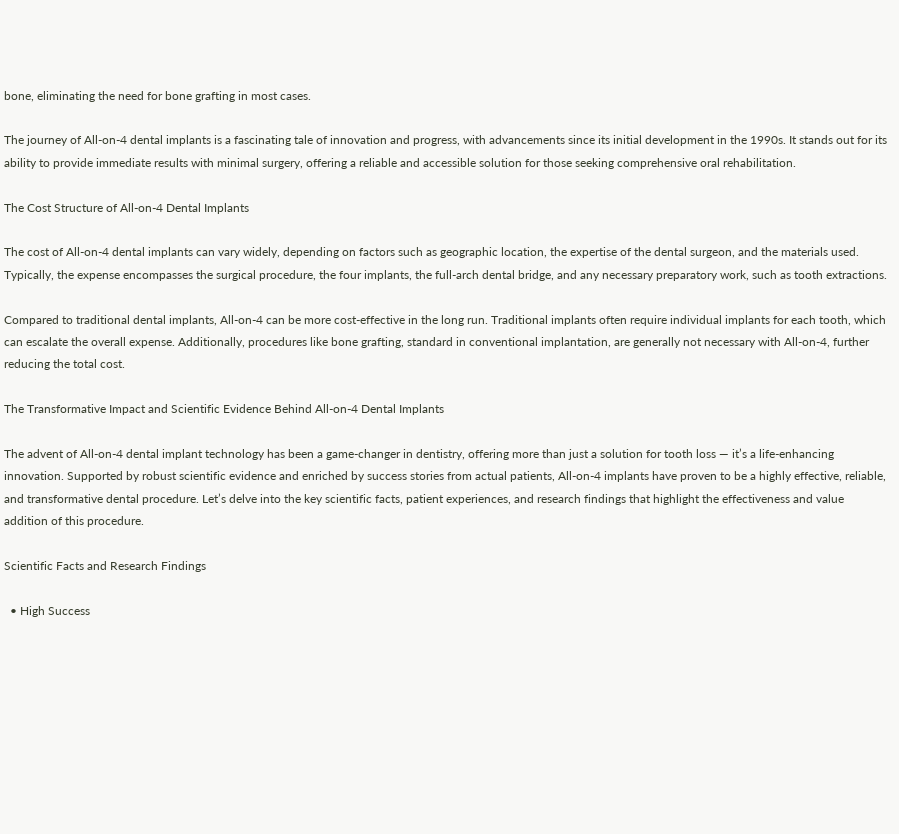bone, eliminating the need for bone grafting in most cases.

The journey of All-on-4 dental implants is a fascinating tale of innovation and progress, with advancements since its initial development in the 1990s. It stands out for its ability to provide immediate results with minimal surgery, offering a reliable and accessible solution for those seeking comprehensive oral rehabilitation.

The Cost Structure of All-on-4 Dental Implants

The cost of All-on-4 dental implants can vary widely, depending on factors such as geographic location, the expertise of the dental surgeon, and the materials used. Typically, the expense encompasses the surgical procedure, the four implants, the full-arch dental bridge, and any necessary preparatory work, such as tooth extractions.

Compared to traditional dental implants, All-on-4 can be more cost-effective in the long run. Traditional implants often require individual implants for each tooth, which can escalate the overall expense. Additionally, procedures like bone grafting, standard in conventional implantation, are generally not necessary with All-on-4, further reducing the total cost.

The Transformative Impact and Scientific Evidence Behind All-on-4 Dental Implants

The advent of All-on-4 dental implant technology has been a game-changer in dentistry, offering more than just a solution for tooth loss — it’s a life-enhancing innovation. Supported by robust scientific evidence and enriched by success stories from actual patients, All-on-4 implants have proven to be a highly effective, reliable, and transformative dental procedure. Let’s delve into the key scientific facts, patient experiences, and research findings that highlight the effectiveness and value addition of this procedure.

Scientific Facts and Research Findings

  • High Success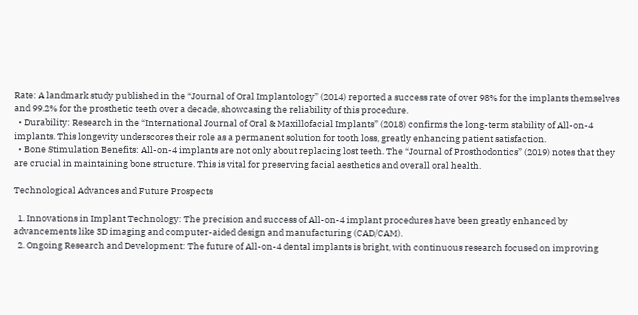Rate: A landmark study published in the “Journal of Oral Implantology” (2014) reported a success rate of over 98% for the implants themselves and 99.2% for the prosthetic teeth over a decade, showcasing the reliability of this procedure.
  • Durability: Research in the “International Journal of Oral & Maxillofacial Implants” (2018) confirms the long-term stability of All-on-4 implants. This longevity underscores their role as a permanent solution for tooth loss, greatly enhancing patient satisfaction.
  • Bone Stimulation Benefits: All-on-4 implants are not only about replacing lost teeth. The “Journal of Prosthodontics” (2019) notes that they are crucial in maintaining bone structure. This is vital for preserving facial aesthetics and overall oral health.

Technological Advances and Future Prospects

  1. Innovations in Implant Technology: The precision and success of All-on-4 implant procedures have been greatly enhanced by advancements like 3D imaging and computer-aided design and manufacturing (CAD/CAM).
  2. Ongoing Research and Development: The future of All-on-4 dental implants is bright, with continuous research focused on improving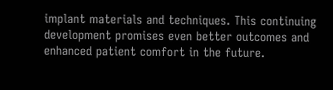implant materials and techniques. This continuing development promises even better outcomes and enhanced patient comfort in the future.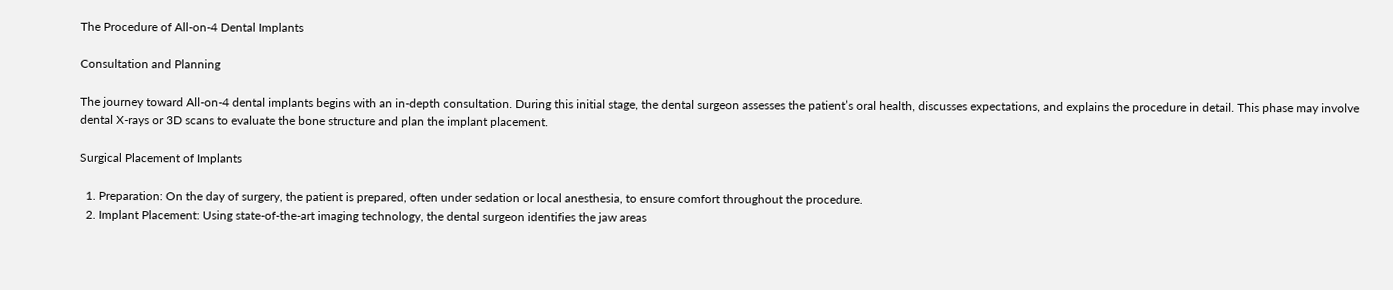The Procedure of All-on-4 Dental Implants

Consultation and Planning

The journey toward All-on-4 dental implants begins with an in-depth consultation. During this initial stage, the dental surgeon assesses the patient’s oral health, discusses expectations, and explains the procedure in detail. This phase may involve dental X-rays or 3D scans to evaluate the bone structure and plan the implant placement.

Surgical Placement of Implants

  1. Preparation: On the day of surgery, the patient is prepared, often under sedation or local anesthesia, to ensure comfort throughout the procedure.
  2. Implant Placement: Using state-of-the-art imaging technology, the dental surgeon identifies the jaw areas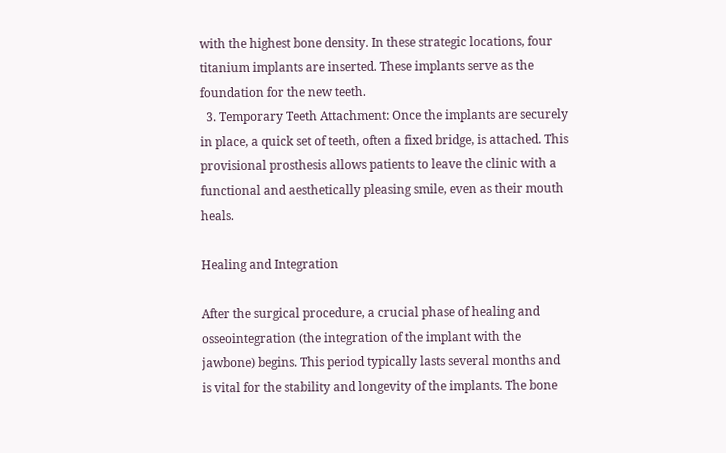with the highest bone density. In these strategic locations, four titanium implants are inserted. These implants serve as the foundation for the new teeth.
  3. Temporary Teeth Attachment: Once the implants are securely in place, a quick set of teeth, often a fixed bridge, is attached. This provisional prosthesis allows patients to leave the clinic with a functional and aesthetically pleasing smile, even as their mouth heals.

Healing and Integration

After the surgical procedure, a crucial phase of healing and osseointegration (the integration of the implant with the jawbone) begins. This period typically lasts several months and is vital for the stability and longevity of the implants. The bone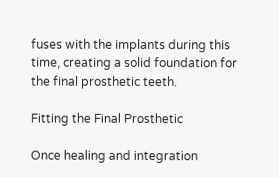fuses with the implants during this time, creating a solid foundation for the final prosthetic teeth.

Fitting the Final Prosthetic

Once healing and integration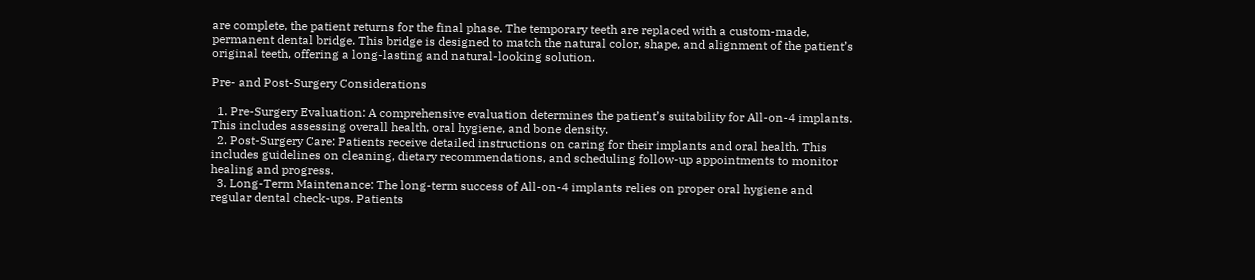are complete, the patient returns for the final phase. The temporary teeth are replaced with a custom-made, permanent dental bridge. This bridge is designed to match the natural color, shape, and alignment of the patient’s original teeth, offering a long-lasting and natural-looking solution.

Pre- and Post-Surgery Considerations

  1. Pre-Surgery Evaluation: A comprehensive evaluation determines the patient’s suitability for All-on-4 implants. This includes assessing overall health, oral hygiene, and bone density.
  2. Post-Surgery Care: Patients receive detailed instructions on caring for their implants and oral health. This includes guidelines on cleaning, dietary recommendations, and scheduling follow-up appointments to monitor healing and progress.
  3. Long-Term Maintenance: The long-term success of All-on-4 implants relies on proper oral hygiene and regular dental check-ups. Patients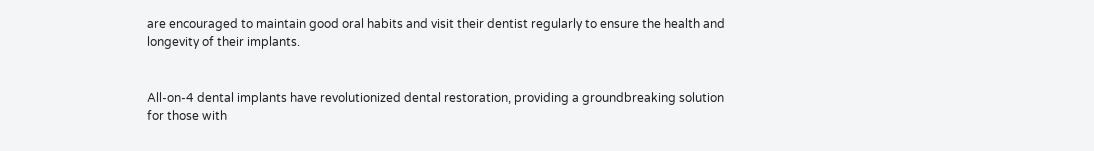are encouraged to maintain good oral habits and visit their dentist regularly to ensure the health and longevity of their implants.


All-on-4 dental implants have revolutionized dental restoration, providing a groundbreaking solution for those with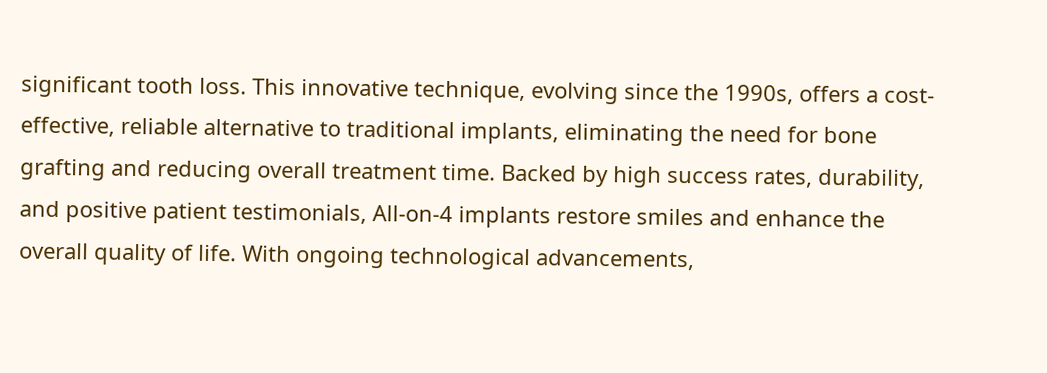significant tooth loss. This innovative technique, evolving since the 1990s, offers a cost-effective, reliable alternative to traditional implants, eliminating the need for bone grafting and reducing overall treatment time. Backed by high success rates, durability, and positive patient testimonials, All-on-4 implants restore smiles and enhance the overall quality of life. With ongoing technological advancements,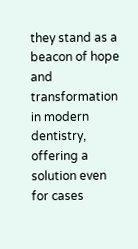they stand as a beacon of hope and transformation in modern dentistry, offering a solution even for cases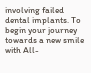involving failed dental implants. To begin your journey towards a new smile with All-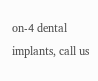on-4 dental implants, call us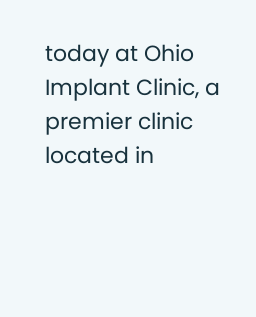today at Ohio Implant Clinic, a premier clinic located in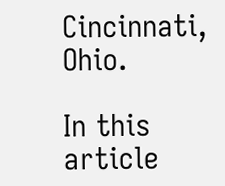Cincinnati, Ohio.

In this article